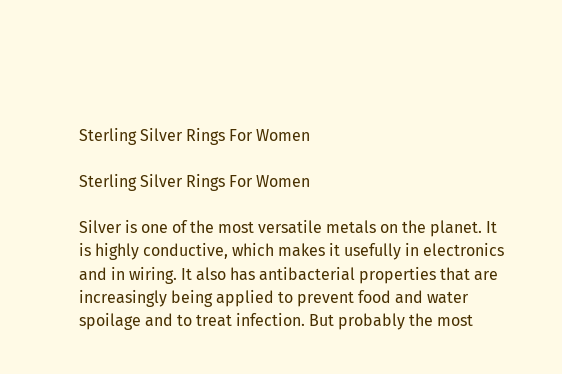Sterling Silver Rings For Women

Sterling Silver Rings For Women

Silver is one of the most versatile metals on the planet. It is highly conductive, which makes it usefully in electronics and in wiring. It also has antibacterial properties that are increasingly being applied to prevent food and water spoilage and to treat infection. But probably the most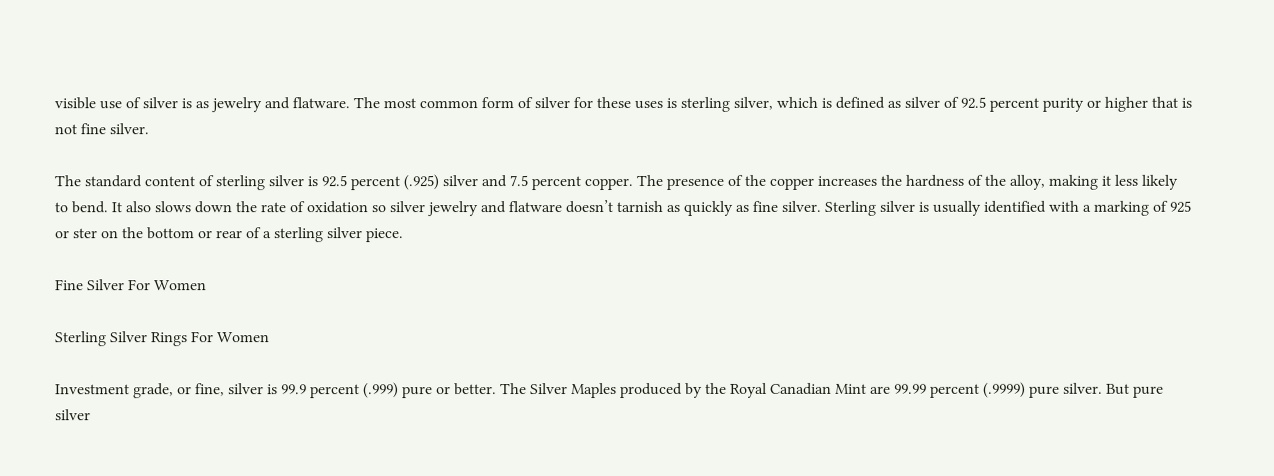visible use of silver is as jewelry and flatware. The most common form of silver for these uses is sterling silver, which is defined as silver of 92.5 percent purity or higher that is not fine silver.

The standard content of sterling silver is 92.5 percent (.925) silver and 7.5 percent copper. The presence of the copper increases the hardness of the alloy, making it less likely to bend. It also slows down the rate of oxidation so silver jewelry and flatware doesn’t tarnish as quickly as fine silver. Sterling silver is usually identified with a marking of 925 or ster on the bottom or rear of a sterling silver piece.

Fine Silver For Women

Sterling Silver Rings For Women

Investment grade, or fine, silver is 99.9 percent (.999) pure or better. The Silver Maples produced by the Royal Canadian Mint are 99.99 percent (.9999) pure silver. But pure silver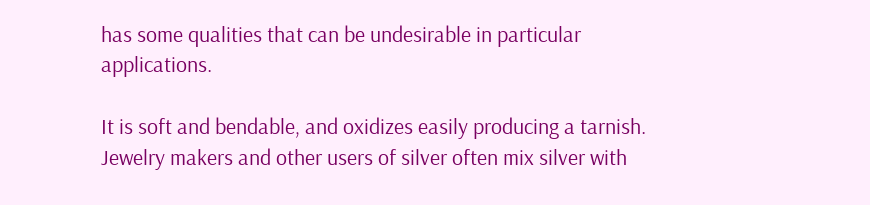has some qualities that can be undesirable in particular applications.

It is soft and bendable, and oxidizes easily producing a tarnish. Jewelry makers and other users of silver often mix silver with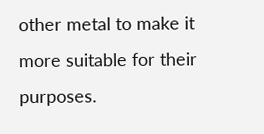other metal to make it more suitable for their purposes.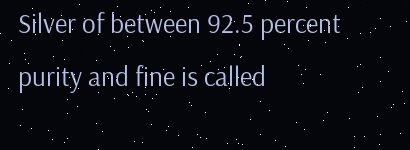Silver of between 92.5 percent purity and fine is called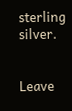sterling silver.


Leave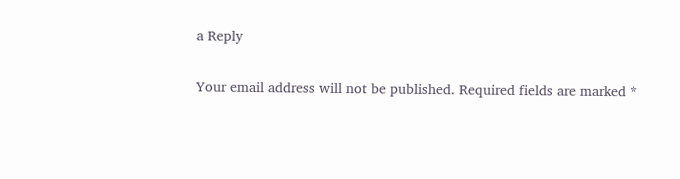a Reply

Your email address will not be published. Required fields are marked *